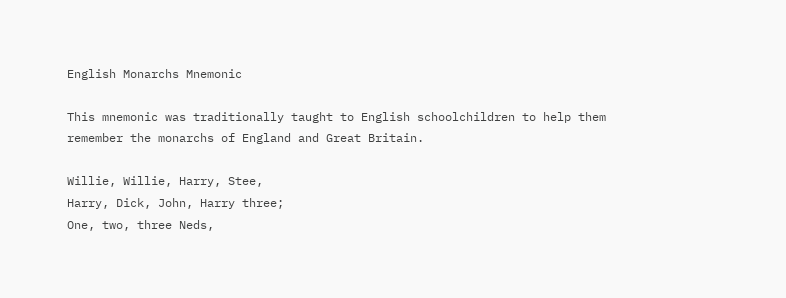English Monarchs Mnemonic

This mnemonic was traditionally taught to English schoolchildren to help them remember the monarchs of England and Great Britain.

Willie, Willie, Harry, Stee,
Harry, Dick, John, Harry three;
One, two, three Neds,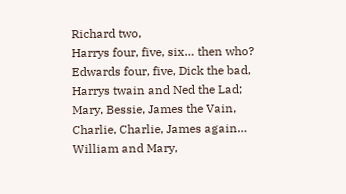Richard two,
Harrys four, five, six… then who?
Edwards four, five, Dick the bad,
Harrys twain and Ned the Lad;
Mary, Bessie, James the Vain,
Charlie, Charlie, James again…
William and Mary,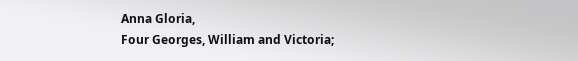Anna Gloria,
Four Georges, William and Victoria;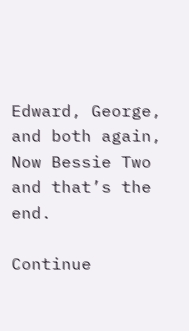Edward, George, and both again,
Now Bessie Two and that’s the end.

Continue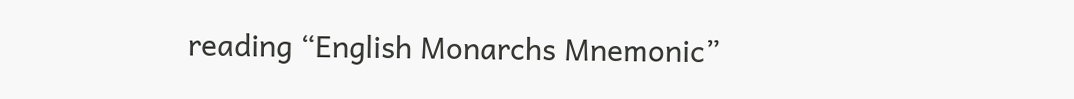reading “English Monarchs Mnemonic”